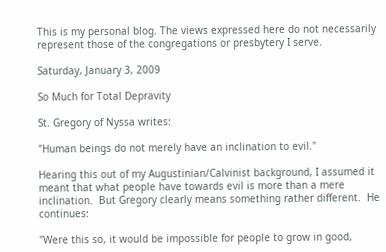This is my personal blog. The views expressed here do not necessarily represent those of the congregations or presbytery I serve.

Saturday, January 3, 2009

So Much for Total Depravity

St. Gregory of Nyssa writes:

"Human beings do not merely have an inclination to evil."

Hearing this out of my Augustinian/Calvinist background, I assumed it meant that what people have towards evil is more than a mere inclination.  But Gregory clearly means something rather different.  He continues:

"Were this so, it would be impossible for people to grow in good,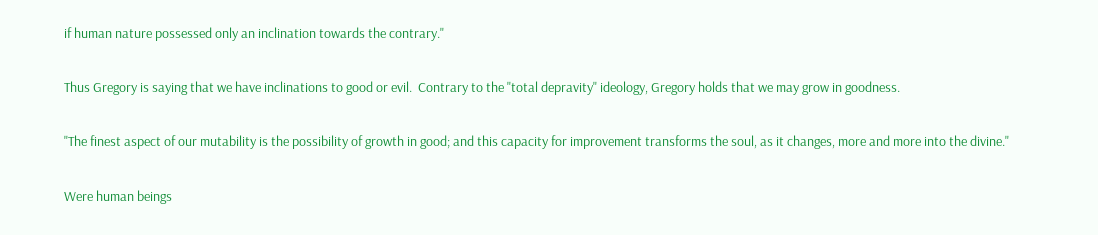if human nature possessed only an inclination towards the contrary."

Thus Gregory is saying that we have inclinations to good or evil.  Contrary to the "total depravity" ideology, Gregory holds that we may grow in goodness.

"The finest aspect of our mutability is the possibility of growth in good; and this capacity for improvement transforms the soul, as it changes, more and more into the divine."

Were human beings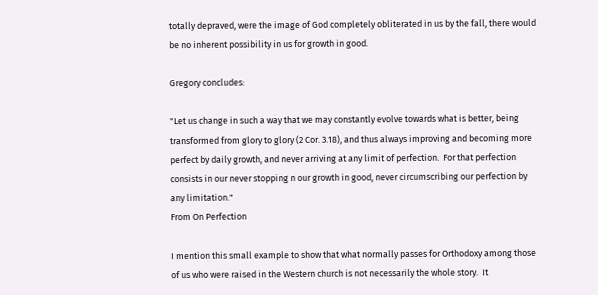totally depraved, were the image of God completely obliterated in us by the fall, there would be no inherent possibility in us for growth in good.

Gregory concludes:

"Let us change in such a way that we may constantly evolve towards what is better, being transformed from glory to glory (2 Cor. 3.18), and thus always improving and becoming more perfect by daily growth, and never arriving at any limit of perfection.  For that perfection consists in our never stopping n our growth in good, never circumscribing our perfection by any limitation."
From On Perfection

I mention this small example to show that what normally passes for Orthodoxy among those of us who were raised in the Western church is not necessarily the whole story.  It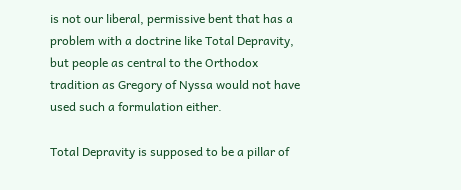is not our liberal, permissive bent that has a problem with a doctrine like Total Depravity, but people as central to the Orthodox tradition as Gregory of Nyssa would not have used such a formulation either.

Total Depravity is supposed to be a pillar of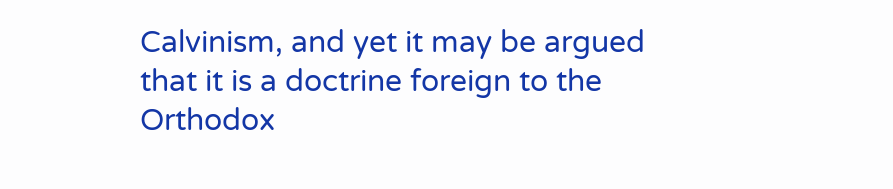Calvinism, and yet it may be argued that it is a doctrine foreign to the Orthodox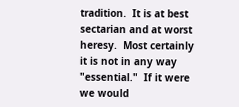tradition.  It is at best sectarian and at worst heresy.  Most certainly it is not in any way "essential."  If it were we would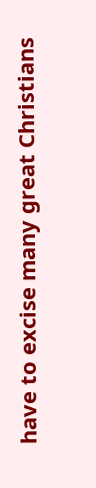have to excise many great Christians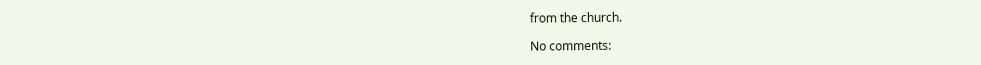from the church.

No comments: